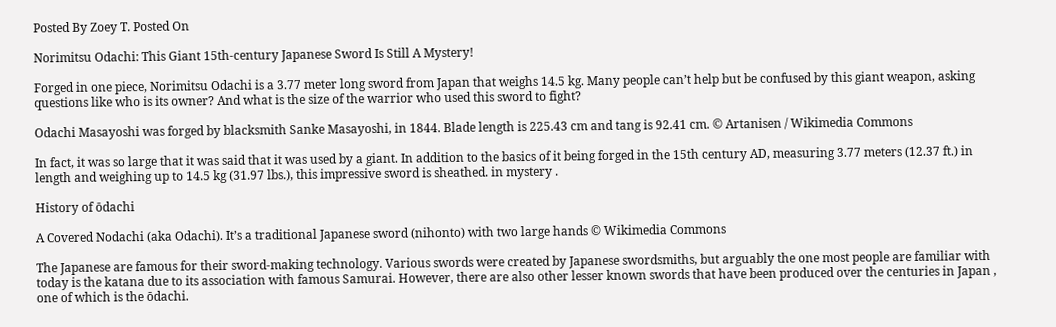Posted By Zoey T. Posted On

Norimitsu Odachi: This Giant 15th-century Japanese Sword Is Still A Mystery!

Forged in one piece, Norimitsu Odachi is a 3.77 meter long sword from Japan that weighs 14.5 kg. Many people can’t help but be confused by this giant weapon, asking questions like who is its owner? And what is the size of the warrior who used this sword to fight?

Odachi Masayoshi was forged by blacksmith Sanke Masayoshi, in 1844. Blade length is 225.43 cm and tang is 92.41 cm. © Artanisen / Wikimedia Commons

In fact, it was so large that it was said that it was used by a giant. In addition to the basics of it being forged in the 15th century AD, measuring 3.77 meters (12.37 ft.) in length and weighing up to 14.5 kg (31.97 lbs.), this impressive sword is sheathed. in mystery .

History of ōdachi

A Covered Nodachi (aka Odachi). It’s a traditional Japanese sword (nihonto) with two large hands © Wikimedia Commons

The Japanese are famous for their sword-making technology. Various swords were created by Japanese swordsmiths, but arguably the one most people are familiar with today is the katana due to its association with famous Samurai. However, there are also other lesser known swords that have been produced over the centuries in Japan , one of which is the ōdachi.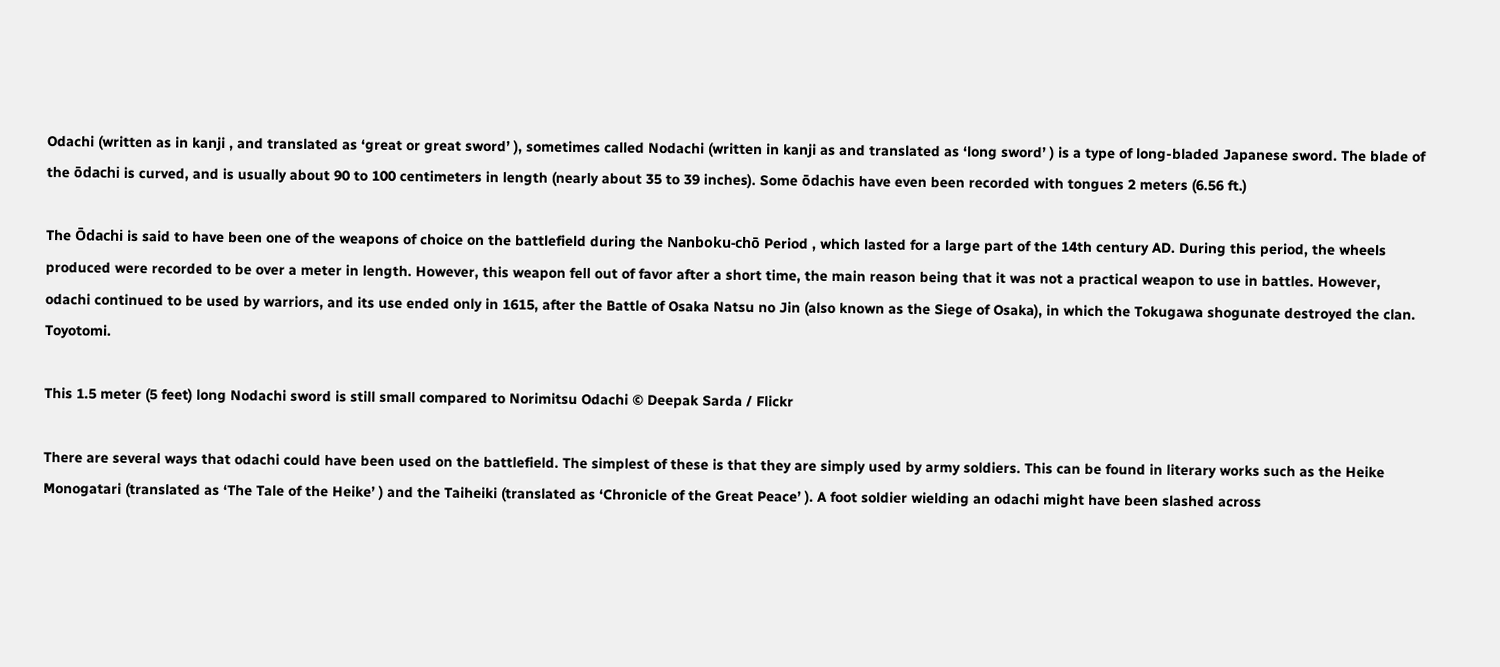Odachi (written as in kanji , and translated as ‘great or great sword’ ), sometimes called Nodachi (written in kanji as and translated as ‘long sword’ ) is a type of long-bladed Japanese sword. The blade of the ōdachi is curved, and is usually about 90 to 100 centimeters in length (nearly about 35 to 39 inches). Some ōdachis have even been recorded with tongues 2 meters (6.56 ft.)

The Ōdachi is said to have been one of the weapons of choice on the battlefield during the Nanboku-chō Period , which lasted for a large part of the 14th century AD. During this period, the wheels produced were recorded to be over a meter in length. However, this weapon fell out of favor after a short time, the main reason being that it was not a practical weapon to use in battles. However, odachi continued to be used by warriors, and its use ended only in 1615, after the Battle of Osaka Natsu no Jin (also known as the Siege of Osaka), in which the Tokugawa shogunate destroyed the clan. Toyotomi.

This 1.5 meter (5 feet) long Nodachi sword is still small compared to Norimitsu Odachi © Deepak Sarda / Flickr

There are several ways that odachi could have been used on the battlefield. The simplest of these is that they are simply used by army soldiers. This can be found in literary works such as the Heike Monogatari (translated as ‘The Tale of the Heike’ ) and the Taiheiki (translated as ‘Chronicle of the Great Peace’ ). A foot soldier wielding an odachi might have been slashed across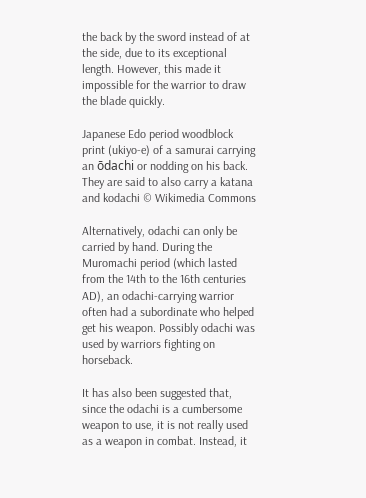the back by the sword instead of at the side, due to its exceptional length. However, this made it impossible for the warrior to draw the blade quickly.

Japanese Edo period woodblock print (ukiyo-e) of a samurai carrying an ōdachi or nodding on his back. They are said to also carry a katana and kodachi © Wikimedia Commons

Alternatively, odachi can only be carried by hand. During the Muromachi period (which lasted from the 14th to the 16th centuries AD), an odachi-carrying warrior often had a subordinate who helped get his weapon. Possibly odachi was used by warriors fighting on horseback.

It has also been suggested that, since the odachi is a cumbersome weapon to use, it is not really used as a weapon in combat. Instead, it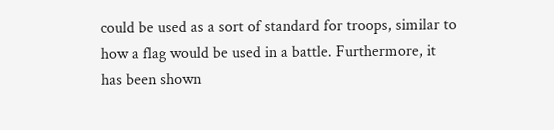could be used as a sort of standard for troops, similar to how a flag would be used in a battle. Furthermore, it has been shown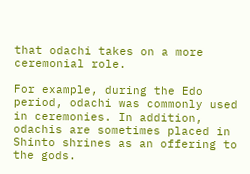that odachi takes on a more ceremonial role.

For example, during the Edo period, odachi was commonly used in ceremonies. In addition, odachis are sometimes placed in Shinto shrines as an offering to the gods.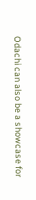Odachi can also be a showcase for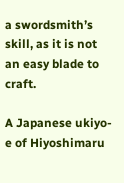a swordsmith’s skill, as it is not an easy blade to craft.

A Japanese ukiyo-e of Hiyoshimaru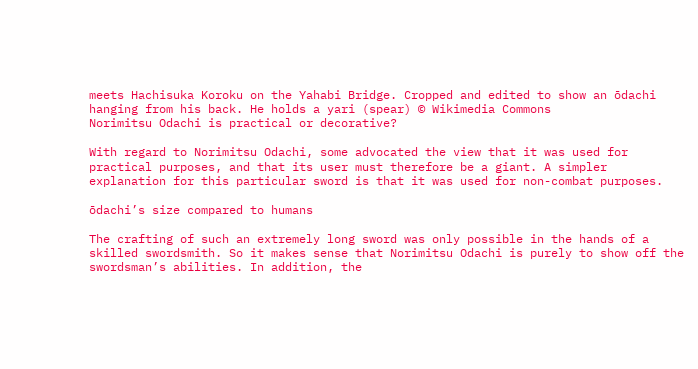meets Hachisuka Koroku on the Yahabi Bridge. Cropped and edited to show an ōdachi hanging from his back. He holds a yari (spear) © Wikimedia Commons
Norimitsu Odachi is practical or decorative?

With regard to Norimitsu Odachi, some advocated the view that it was used for practical purposes, and that its user must therefore be a giant. A simpler explanation for this particular sword is that it was used for non-combat purposes.

ōdachi’s size compared to humans

The crafting of such an extremely long sword was only possible in the hands of a skilled swordsmith. So it makes sense that Norimitsu Odachi is purely to show off the swordsman’s abilities. In addition, the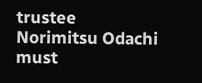trustee Norimitsu Odachi must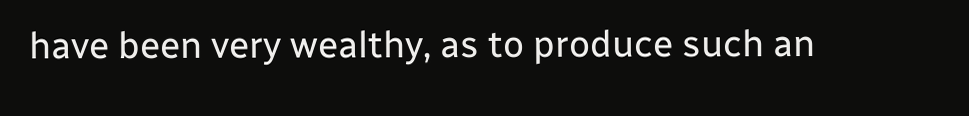have been very wealthy, as to produce such an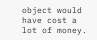object would have cost a lot of money.